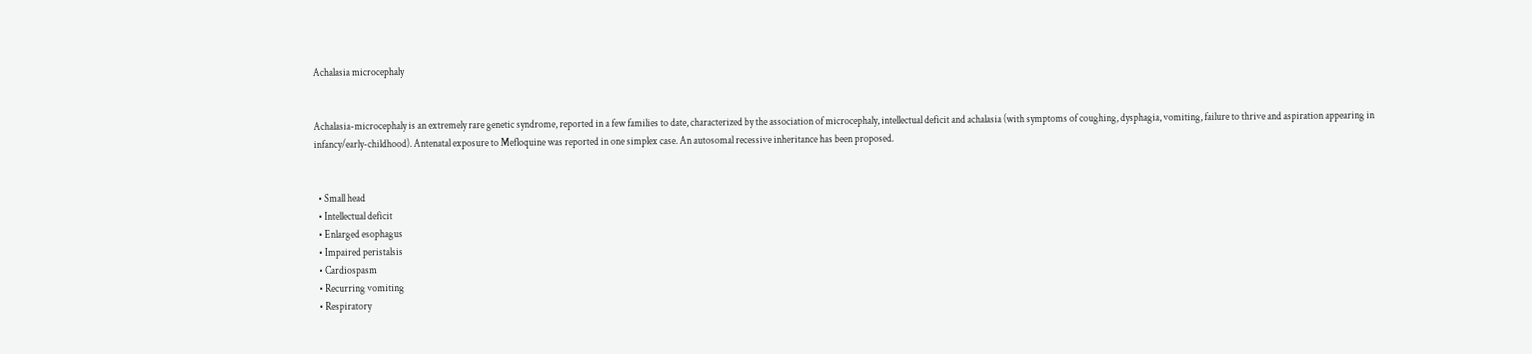Achalasia microcephaly


Achalasia-microcephaly is an extremely rare genetic syndrome, reported in a few families to date, characterized by the association of microcephaly, intellectual deficit and achalasia (with symptoms of coughing, dysphagia, vomiting, failure to thrive and aspiration appearing in infancy/early-childhood). Antenatal exposure to Mefloquine was reported in one simplex case. An autosomal recessive inheritance has been proposed.


  • Small head
  • Intellectual deficit
  • Enlarged esophagus
  • Impaired peristalsis
  • Cardiospasm
  • Recurring vomiting
  • Respiratory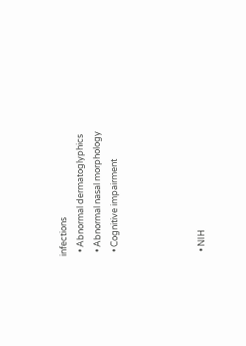infections
  • Abnormal dermatoglyphics
  • Abnormal nasal morphology
  • Cognitive impairment




  • NIH